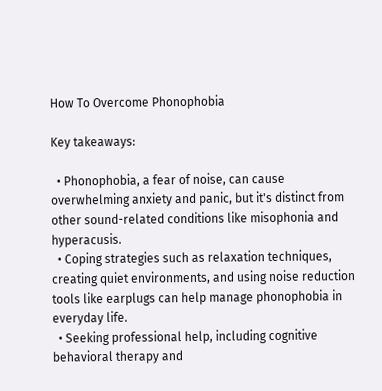How To Overcome Phonophobia

Key takeaways:

  • Phonophobia, a fear of noise, can cause overwhelming anxiety and panic, but it's distinct from other sound-related conditions like misophonia and hyperacusis.
  • Coping strategies such as relaxation techniques, creating quiet environments, and using noise reduction tools like earplugs can help manage phonophobia in everyday life.
  • Seeking professional help, including cognitive behavioral therapy and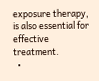exposure therapy, is also essential for effective treatment.
  •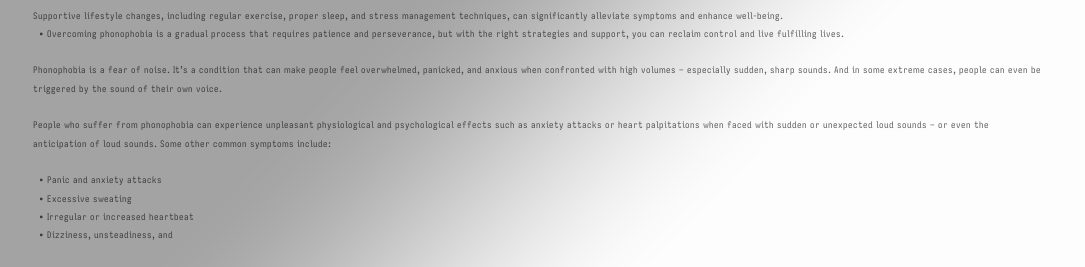Supportive lifestyle changes, including regular exercise, proper sleep, and stress management techniques, can significantly alleviate symptoms and enhance well-being.
  • Overcoming phonophobia is a gradual process that requires patience and perseverance, but with the right strategies and support, you can reclaim control and live fulfilling lives.

Phonophobia is a fear of noise. It’s a condition that can make people feel overwhelmed, panicked, and anxious when confronted with high volumes – especially sudden, sharp sounds. And in some extreme cases, people can even be triggered by the sound of their own voice.

People who suffer from phonophobia can experience unpleasant physiological and psychological effects such as anxiety attacks or heart palpitations when faced with sudden or unexpected loud sounds – or even the anticipation of loud sounds. Some other common symptoms include:

  • Panic and anxiety attacks
  • Excessive sweating
  • Irregular or increased heartbeat
  • Dizziness, unsteadiness, and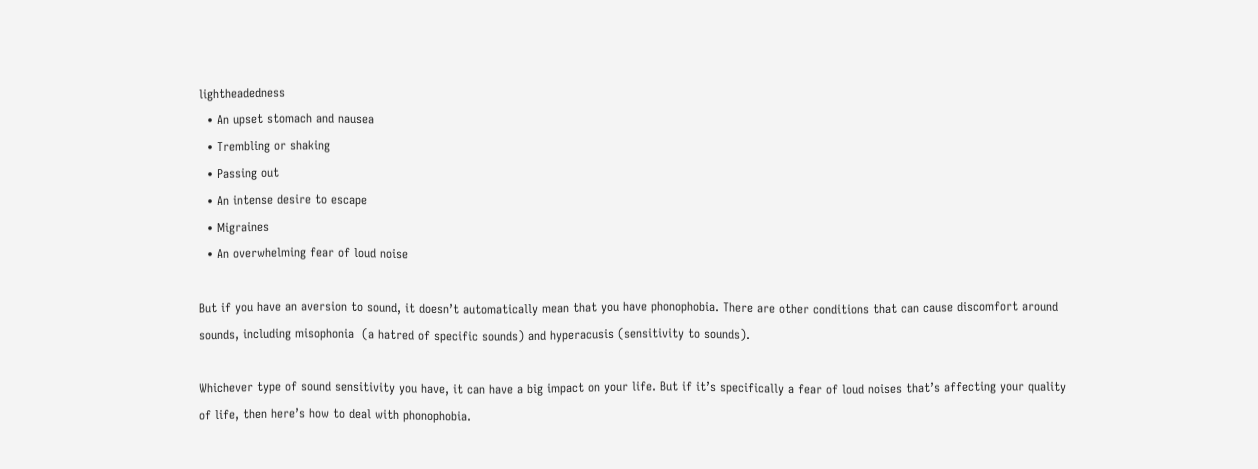lightheadedness
  • An upset stomach and nausea
  • Trembling or shaking
  • Passing out
  • An intense desire to escape
  • Migraines
  • An overwhelming fear of loud noise

But if you have an aversion to sound, it doesn’t automatically mean that you have phonophobia. There are other conditions that can cause discomfort around sounds, including misophonia  (a hatred of specific sounds) and hyperacusis (sensitivity to sounds).

Whichever type of sound sensitivity you have, it can have a big impact on your life. But if it’s specifically a fear of loud noises that’s affecting your quality of life, then here’s how to deal with phonophobia.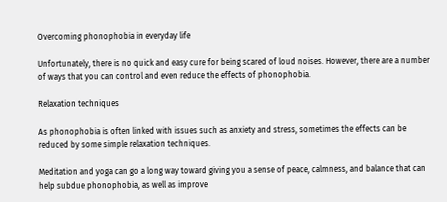Overcoming phonophobia in everyday life

Unfortunately, there is no quick and easy cure for being scared of loud noises. However, there are a number of ways that you can control and even reduce the effects of phonophobia.

Relaxation techniques

As phonophobia is often linked with issues such as anxiety and stress, sometimes the effects can be reduced by some simple relaxation techniques.

Meditation and yoga can go a long way toward giving you a sense of peace, calmness, and balance that can help subdue phonophobia, as well as improve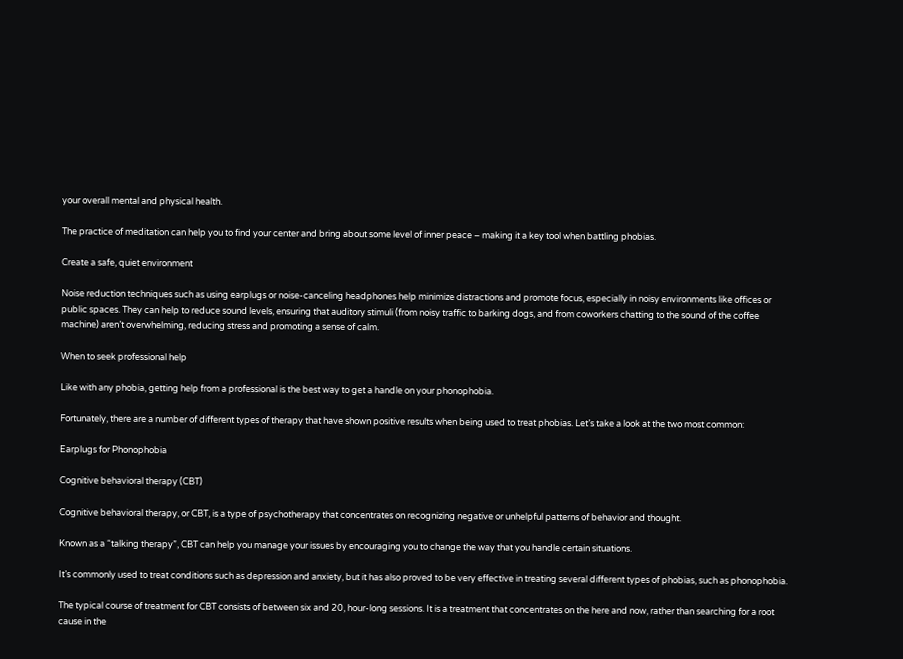your overall mental and physical health.

The practice of meditation can help you to find your center and bring about some level of inner peace – making it a key tool when battling phobias.

Create a safe, quiet environment

Noise reduction techniques such as using earplugs or noise-canceling headphones help minimize distractions and promote focus, especially in noisy environments like offices or public spaces. They can help to reduce sound levels, ensuring that auditory stimuli (from noisy traffic to barking dogs, and from coworkers chatting to the sound of the coffee machine) aren’t overwhelming, reducing stress and promoting a sense of calm.

When to seek professional help

Like with any phobia, getting help from a professional is the best way to get a handle on your phonophobia.

Fortunately, there are a number of different types of therapy that have shown positive results when being used to treat phobias. Let’s take a look at the two most common:

Earplugs for Phonophobia

Cognitive behavioral therapy (CBT)

Cognitive behavioral therapy, or CBT, is a type of psychotherapy that concentrates on recognizing negative or unhelpful patterns of behavior and thought.

Known as a “talking therapy”, CBT can help you manage your issues by encouraging you to change the way that you handle certain situations.

It’s commonly used to treat conditions such as depression and anxiety, but it has also proved to be very effective in treating several different types of phobias, such as phonophobia.

The typical course of treatment for CBT consists of between six and 20, hour-long sessions. It is a treatment that concentrates on the here and now, rather than searching for a root cause in the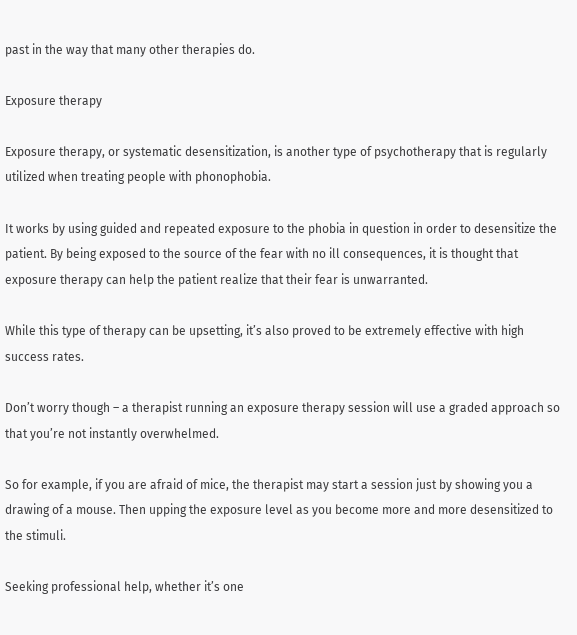past in the way that many other therapies do.

Exposure therapy

Exposure therapy, or systematic desensitization, is another type of psychotherapy that is regularly utilized when treating people with phonophobia.

It works by using guided and repeated exposure to the phobia in question in order to desensitize the patient. By being exposed to the source of the fear with no ill consequences, it is thought that exposure therapy can help the patient realize that their fear is unwarranted.

While this type of therapy can be upsetting, it’s also proved to be extremely effective with high success rates.

Don’t worry though – a therapist running an exposure therapy session will use a graded approach so that you’re not instantly overwhelmed.

So for example, if you are afraid of mice, the therapist may start a session just by showing you a drawing of a mouse. Then upping the exposure level as you become more and more desensitized to the stimuli.

Seeking professional help, whether it’s one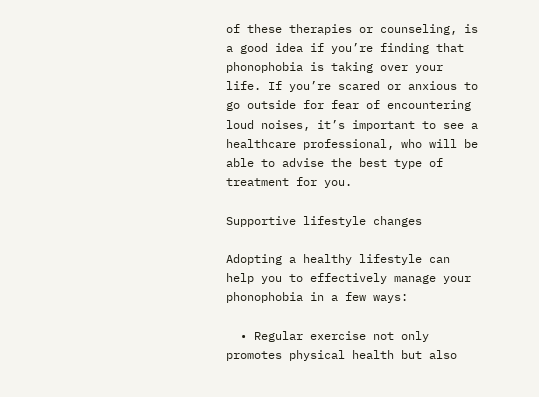of these therapies or counseling, is a good idea if you’re finding that phonophobia is taking over your life. If you’re scared or anxious to go outside for fear of encountering loud noises, it’s important to see a healthcare professional, who will be able to advise the best type of treatment for you.

Supportive lifestyle changes

Adopting a healthy lifestyle can help you to effectively manage your phonophobia in a few ways:

  • Regular exercise not only promotes physical health but also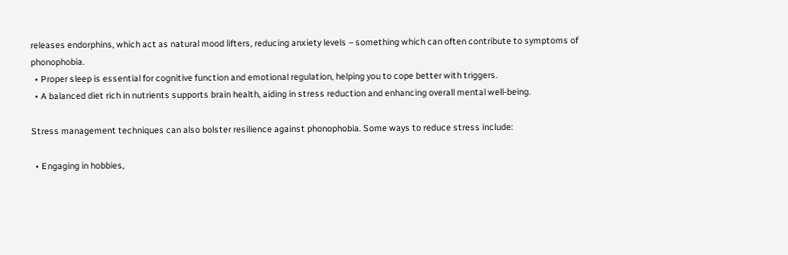releases endorphins, which act as natural mood lifters, reducing anxiety levels – something which can often contribute to symptoms of phonophobia.
  • Proper sleep is essential for cognitive function and emotional regulation, helping you to cope better with triggers.
  • A balanced diet rich in nutrients supports brain health, aiding in stress reduction and enhancing overall mental well-being.

Stress management techniques can also bolster resilience against phonophobia. Some ways to reduce stress include:

  • Engaging in hobbies,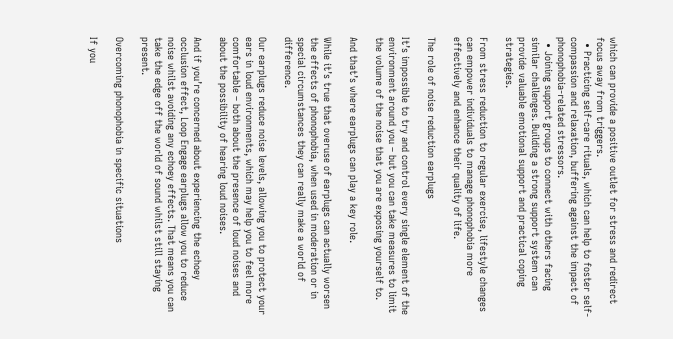which can provide a positive outlet for stress and redirect focus away from triggers.
  • Practicing self-care rituals, which can help to foster self-compassion and relaxation, buffering against the impact of phonophobia-related stressors.
  • Joining support groups to connect with others facing similar challenges. Building a strong support system can provide valuable emotional support and practical coping strategies.

From stress reduction to regular exercise, lifestyle changes can empower individuals to manage phonophobia more effectively and enhance their quality of life.

The role of noise reduction earplugs

It’s impossible to try and control every single element of the environment around you – but you can take measures to limit the volume of the noise that you are exposing yourself to.

And that’s where earplugs can play a key role.

While it’s true that overuse of earplugs can actually worsen the effects of phonophobia, when used in moderation or in special circumstances they can really make a world of difference.

Our earplugs reduce noise levels, allowing you to protect your ears in loud environments, which may help you to feel more comfortable – both about the presence of loud noises and about the possibility of hearing loud noises.

And if you’re concerned about experiencing the echoey occlusion effect, Loop Engage earplugs allow you to reduce noise whilst avoiding any echoey effects. That means you can take the edge off the world of sound whilst still staying present.

Overcoming phonophobia in specific situations

If you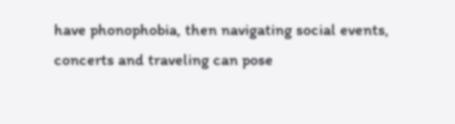have phonophobia, then navigating social events, concerts and traveling can pose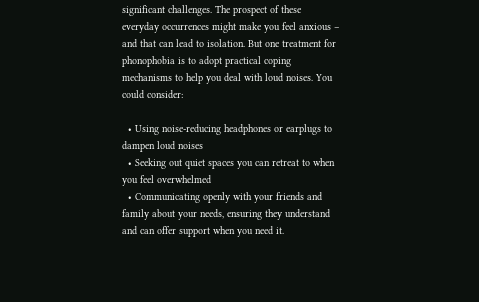significant challenges. The prospect of these everyday occurrences might make you feel anxious – and that can lead to isolation. But one treatment for phonophobia is to adopt practical coping mechanisms to help you deal with loud noises. You could consider:

  • Using noise-reducing headphones or earplugs to dampen loud noises
  • Seeking out quiet spaces you can retreat to when you feel overwhelmed
  • Communicating openly with your friends and family about your needs, ensuring they understand and can offer support when you need it.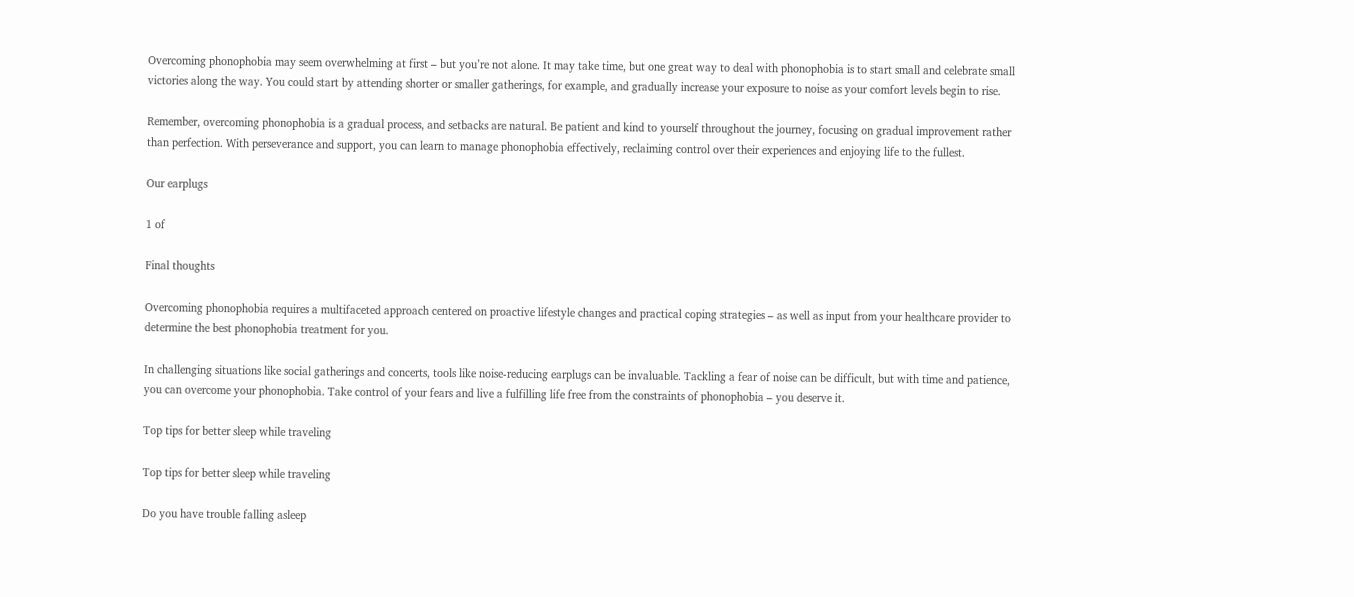Overcoming phonophobia may seem overwhelming at first – but you’re not alone. It may take time, but one great way to deal with phonophobia is to start small and celebrate small victories along the way. You could start by attending shorter or smaller gatherings, for example, and gradually increase your exposure to noise as your comfort levels begin to rise.

Remember, overcoming phonophobia is a gradual process, and setbacks are natural. Be patient and kind to yourself throughout the journey, focusing on gradual improvement rather than perfection. With perseverance and support, you can learn to manage phonophobia effectively, reclaiming control over their experiences and enjoying life to the fullest.

Our earplugs

1 of

Final thoughts

Overcoming phonophobia requires a multifaceted approach centered on proactive lifestyle changes and practical coping strategies – as well as input from your healthcare provider to determine the best phonophobia treatment for you.

In challenging situations like social gatherings and concerts, tools like noise-reducing earplugs can be invaluable. Tackling a fear of noise can be difficult, but with time and patience, you can overcome your phonophobia. Take control of your fears and live a fulfilling life free from the constraints of phonophobia – you deserve it.

Top tips for better sleep while traveling

Top tips for better sleep while traveling

Do you have trouble falling asleep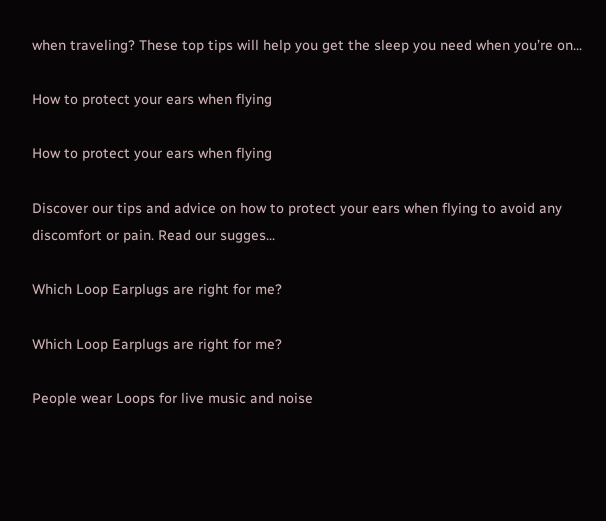when traveling? These top tips will help you get the sleep you need when you’re on...

How to protect your ears when flying

How to protect your ears when flying

Discover our tips and advice on how to protect your ears when flying to avoid any discomfort or pain. Read our sugges...

Which Loop Earplugs are right for me?

Which Loop Earplugs are right for me?

People wear Loops for live music and noise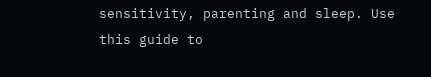sensitivity, parenting and sleep. Use this guide to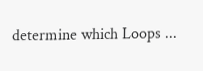determine which Loops ...